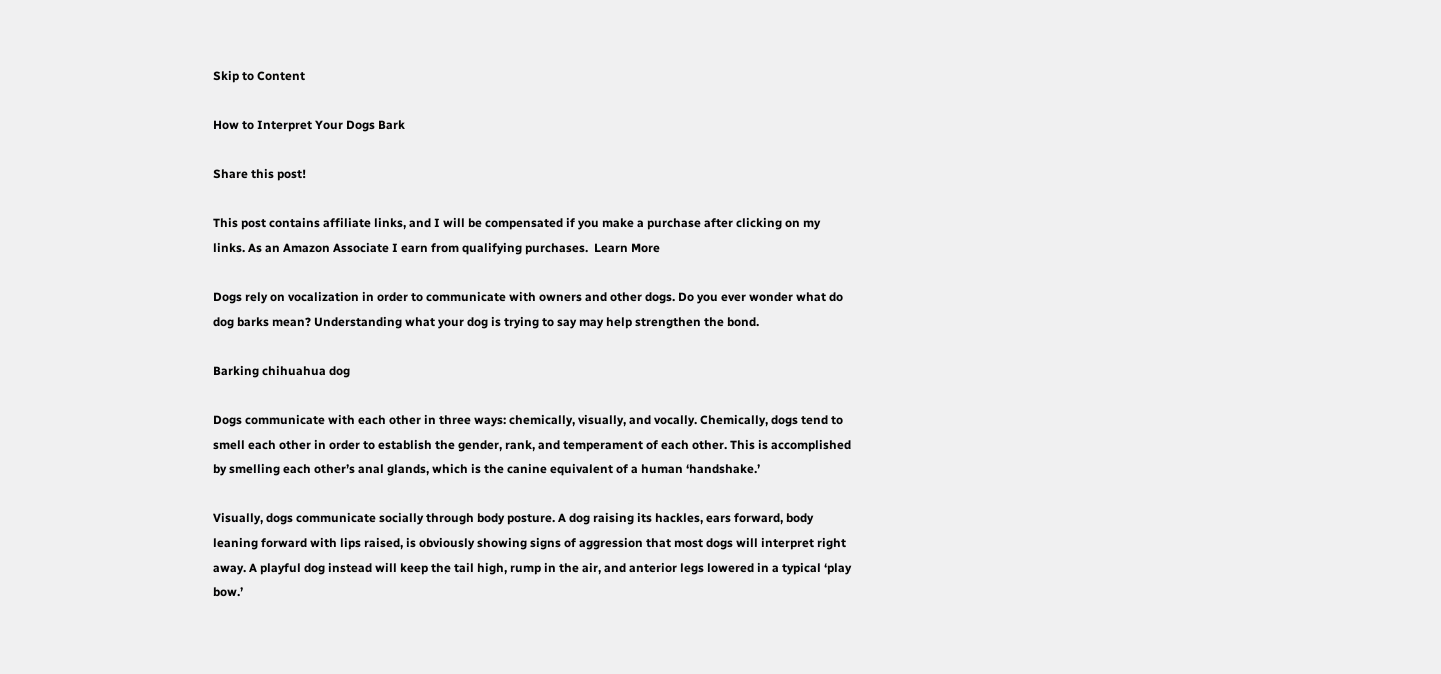Skip to Content

How to Interpret Your Dogs Bark

Share this post!

This post contains affiliate links, and I will be compensated if you make a purchase after clicking on my links. As an Amazon Associate I earn from qualifying purchases.  Learn More

Dogs rely on vocalization in order to communicate with owners and other dogs. Do you ever wonder what do dog barks mean? Understanding what your dog is trying to say may help strengthen the bond.

Barking chihuahua dog

Dogs communicate with each other in three ways: chemically, visually, and vocally. Chemically, dogs tend to smell each other in order to establish the gender, rank, and temperament of each other. This is accomplished by smelling each other’s anal glands, which is the canine equivalent of a human ‘handshake.’

Visually, dogs communicate socially through body posture. A dog raising its hackles, ears forward, body leaning forward with lips raised, is obviously showing signs of aggression that most dogs will interpret right away. A playful dog instead will keep the tail high, rump in the air, and anterior legs lowered in a typical ‘play bow.’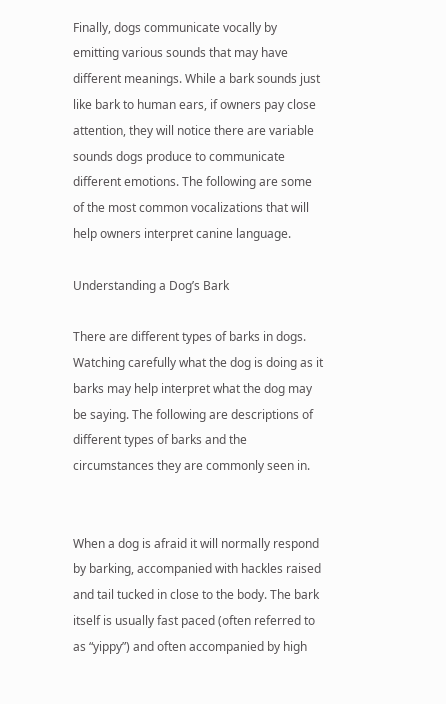Finally, dogs communicate vocally by emitting various sounds that may have different meanings. While a bark sounds just like bark to human ears, if owners pay close attention, they will notice there are variable sounds dogs produce to communicate different emotions. The following are some of the most common vocalizations that will help owners interpret canine language.

Understanding a Dog’s Bark

There are different types of barks in dogs. Watching carefully what the dog is doing as it barks may help interpret what the dog may be saying. The following are descriptions of different types of barks and the circumstances they are commonly seen in.


When a dog is afraid it will normally respond by barking, accompanied with hackles raised and tail tucked in close to the body. The bark itself is usually fast paced (often referred to as “yippy”) and often accompanied by high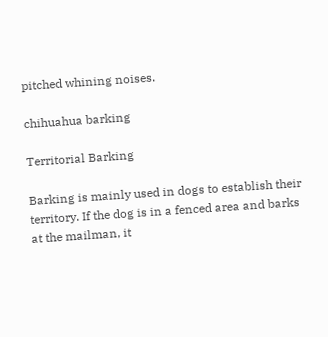pitched whining noises.

chihuahua barking

Territorial Barking

Barking is mainly used in dogs to establish their territory. If the dog is in a fenced area and barks at the mailman, it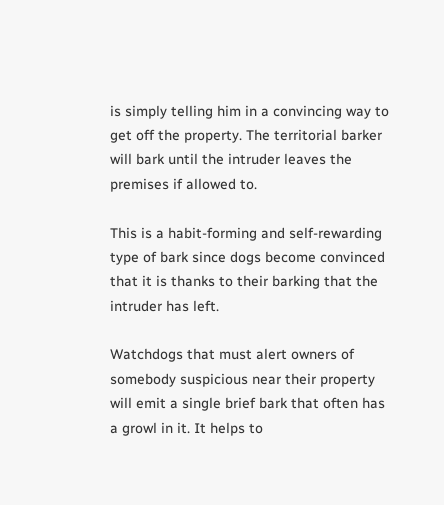is simply telling him in a convincing way to get off the property. The territorial barker will bark until the intruder leaves the premises if allowed to.

This is a habit-forming and self-rewarding type of bark since dogs become convinced that it is thanks to their barking that the intruder has left.

Watchdogs that must alert owners of somebody suspicious near their property will emit a single brief bark that often has a growl in it. It helps to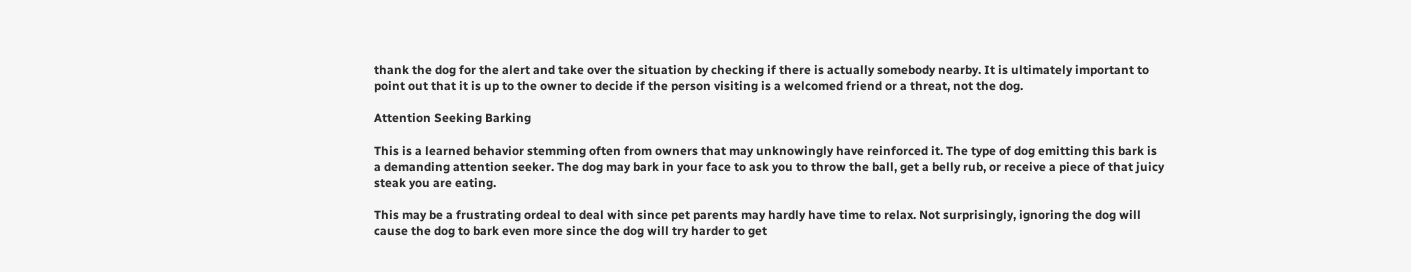thank the dog for the alert and take over the situation by checking if there is actually somebody nearby. It is ultimately important to point out that it is up to the owner to decide if the person visiting is a welcomed friend or a threat, not the dog.

Attention Seeking Barking

This is a learned behavior stemming often from owners that may unknowingly have reinforced it. The type of dog emitting this bark is a demanding attention seeker. The dog may bark in your face to ask you to throw the ball, get a belly rub, or receive a piece of that juicy steak you are eating.

This may be a frustrating ordeal to deal with since pet parents may hardly have time to relax. Not surprisingly, ignoring the dog will cause the dog to bark even more since the dog will try harder to get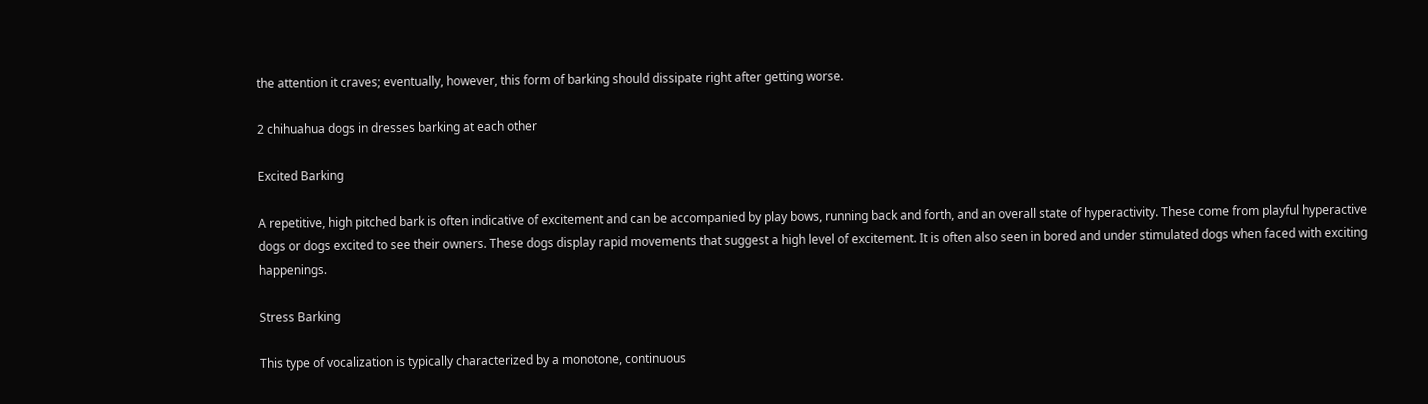the attention it craves; eventually, however, this form of barking should dissipate right after getting worse.

2 chihuahua dogs in dresses barking at each other

Excited Barking

A repetitive, high pitched bark is often indicative of excitement and can be accompanied by play bows, running back and forth, and an overall state of hyperactivity. These come from playful hyperactive dogs or dogs excited to see their owners. These dogs display rapid movements that suggest a high level of excitement. It is often also seen in bored and under stimulated dogs when faced with exciting happenings.

Stress Barking

This type of vocalization is typically characterized by a monotone, continuous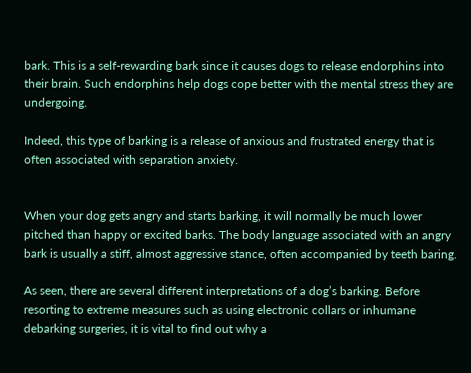bark. This is a self-rewarding bark since it causes dogs to release endorphins into their brain. Such endorphins help dogs cope better with the mental stress they are undergoing.

Indeed, this type of barking is a release of anxious and frustrated energy that is often associated with separation anxiety.


When your dog gets angry and starts barking, it will normally be much lower pitched than happy or excited barks. The body language associated with an angry bark is usually a stiff, almost aggressive stance, often accompanied by teeth baring.

As seen, there are several different interpretations of a dog’s barking. Before resorting to extreme measures such as using electronic collars or inhumane debarking surgeries, it is vital to find out why a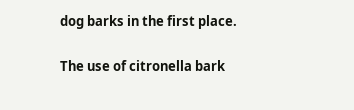dog barks in the first place.

The use of citronella bark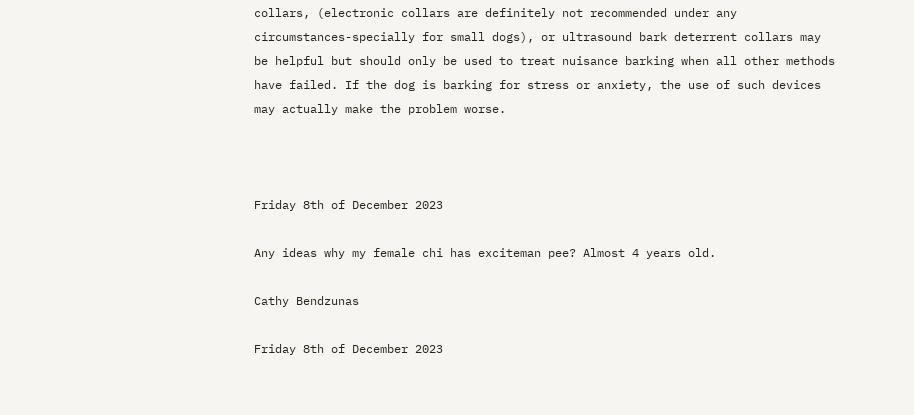collars, (electronic collars are definitely not recommended under any circumstances-specially for small dogs), or ultrasound bark deterrent collars may be helpful but should only be used to treat nuisance barking when all other methods have failed. If the dog is barking for stress or anxiety, the use of such devices may actually make the problem worse.



Friday 8th of December 2023

Any ideas why my female chi has exciteman pee? Almost 4 years old.

Cathy Bendzunas

Friday 8th of December 2023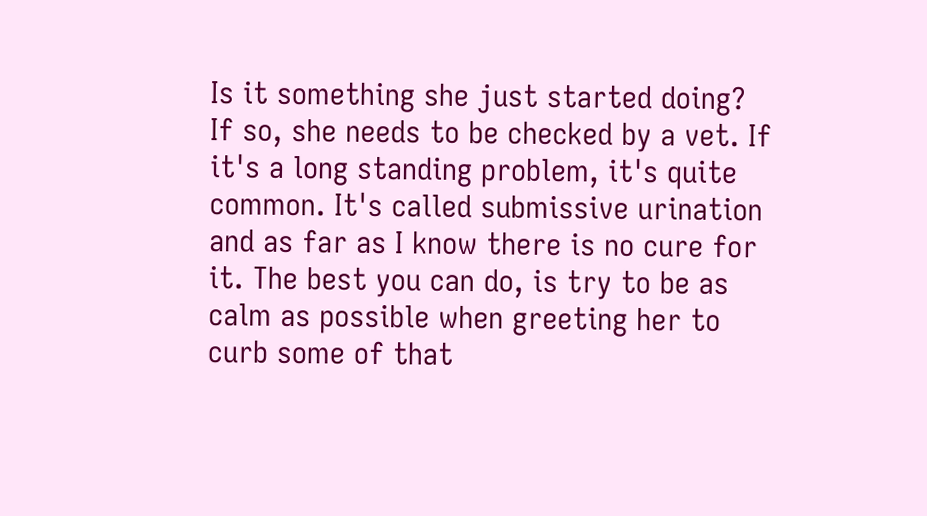Is it something she just started doing? If so, she needs to be checked by a vet. If it's a long standing problem, it's quite common. It's called submissive urination and as far as I know there is no cure for it. The best you can do, is try to be as calm as possible when greeting her to curb some of that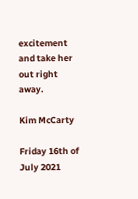excitement and take her out right away.

Kim McCarty

Friday 16th of July 2021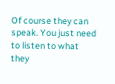Of course they can speak. You just need to listen to what they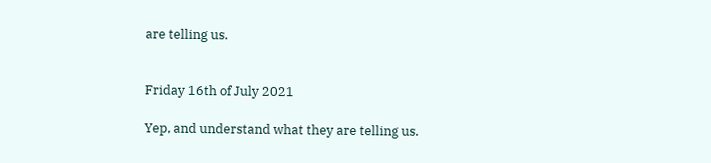are telling us.


Friday 16th of July 2021

Yep, and understand what they are telling us.